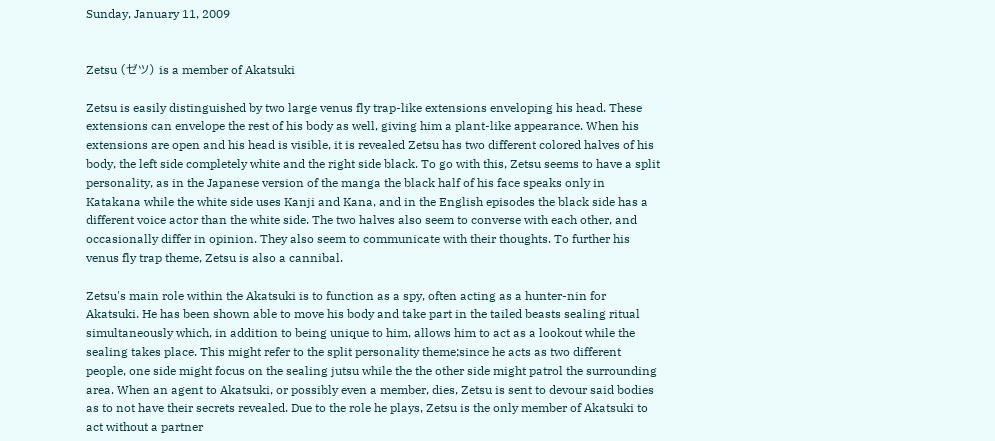Sunday, January 11, 2009


Zetsu (ゼツ) is a member of Akatsuki

Zetsu is easily distinguished by two large venus fly trap-like extensions enveloping his head. These extensions can envelope the rest of his body as well, giving him a plant-like appearance. When his extensions are open and his head is visible, it is revealed Zetsu has two different colored halves of his body, the left side completely white and the right side black. To go with this, Zetsu seems to have a split personality, as in the Japanese version of the manga the black half of his face speaks only in Katakana while the white side uses Kanji and Kana, and in the English episodes the black side has a different voice actor than the white side. The two halves also seem to converse with each other, and occasionally differ in opinion. They also seem to communicate with their thoughts. To further his venus fly trap theme, Zetsu is also a cannibal.

Zetsu's main role within the Akatsuki is to function as a spy, often acting as a hunter-nin for Akatsuki. He has been shown able to move his body and take part in the tailed beasts sealing ritual simultaneously which, in addition to being unique to him, allows him to act as a lookout while the sealing takes place. This might refer to the split personality theme;since he acts as two different people, one side might focus on the sealing jutsu while the the other side might patrol the surrounding area. When an agent to Akatsuki, or possibly even a member, dies, Zetsu is sent to devour said bodies as to not have their secrets revealed. Due to the role he plays, Zetsu is the only member of Akatsuki to act without a partner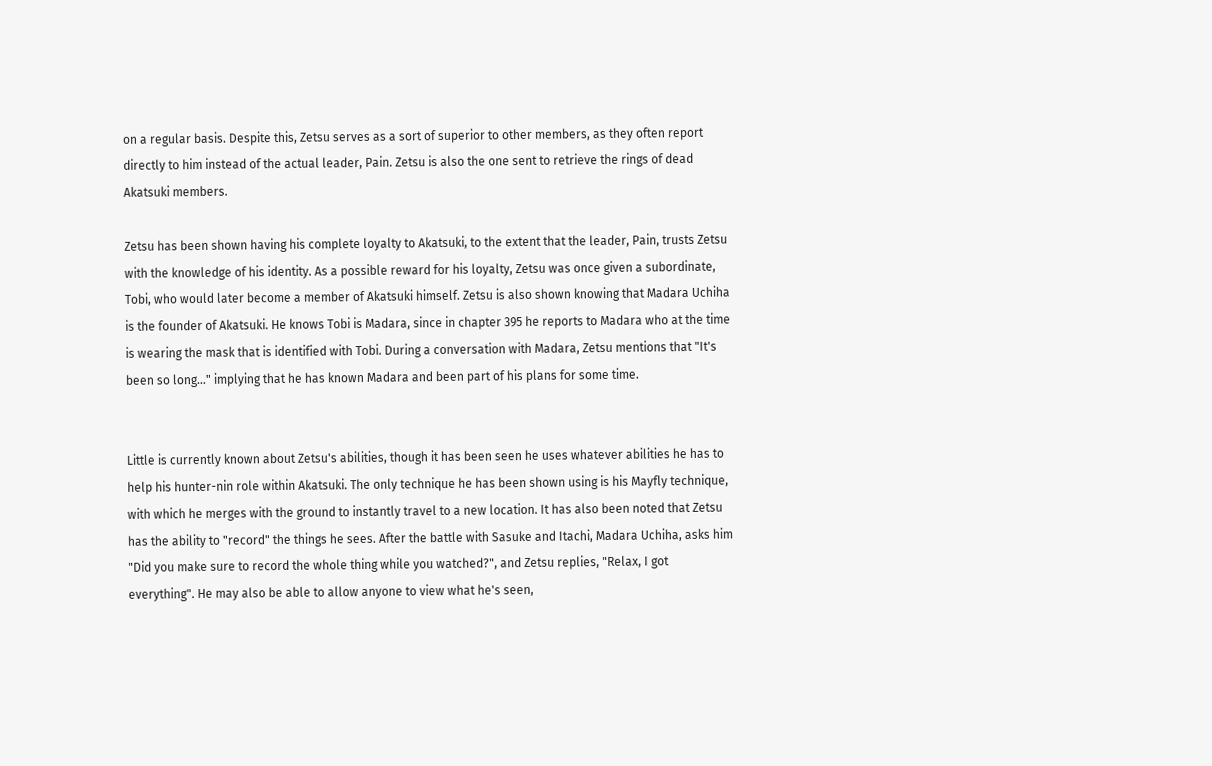on a regular basis. Despite this, Zetsu serves as a sort of superior to other members, as they often report directly to him instead of the actual leader, Pain. Zetsu is also the one sent to retrieve the rings of dead Akatsuki members.

Zetsu has been shown having his complete loyalty to Akatsuki, to the extent that the leader, Pain, trusts Zetsu with the knowledge of his identity. As a possible reward for his loyalty, Zetsu was once given a subordinate, Tobi, who would later become a member of Akatsuki himself. Zetsu is also shown knowing that Madara Uchiha is the founder of Akatsuki. He knows Tobi is Madara, since in chapter 395 he reports to Madara who at the time is wearing the mask that is identified with Tobi. During a conversation with Madara, Zetsu mentions that "It's been so long..." implying that he has known Madara and been part of his plans for some time.


Little is currently known about Zetsu's abilities, though it has been seen he uses whatever abilities he has to help his hunter-nin role within Akatsuki. The only technique he has been shown using is his Mayfly technique, with which he merges with the ground to instantly travel to a new location. It has also been noted that Zetsu has the ability to "record" the things he sees. After the battle with Sasuke and Itachi, Madara Uchiha, asks him "Did you make sure to record the whole thing while you watched?", and Zetsu replies, "Relax, I got everything". He may also be able to allow anyone to view what he's seen,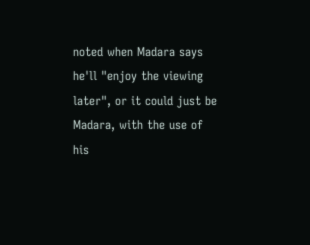noted when Madara says he'll "enjoy the viewing later", or it could just be Madara, with the use of his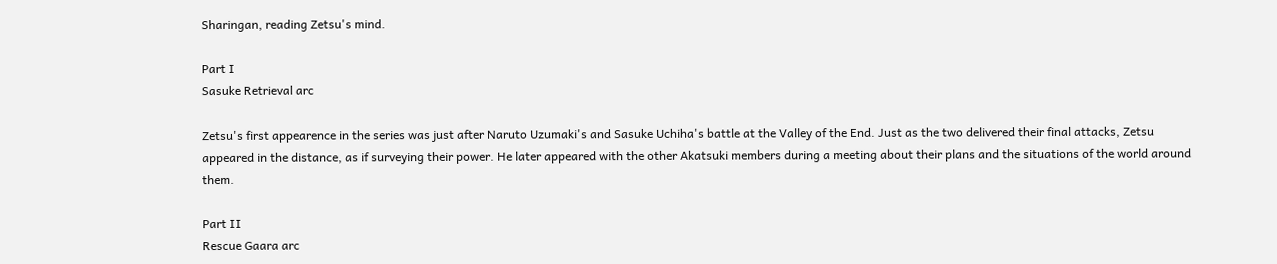Sharingan, reading Zetsu's mind.

Part I
Sasuke Retrieval arc

Zetsu's first appearence in the series was just after Naruto Uzumaki's and Sasuke Uchiha's battle at the Valley of the End. Just as the two delivered their final attacks, Zetsu appeared in the distance, as if surveying their power. He later appeared with the other Akatsuki members during a meeting about their plans and the situations of the world around them.

Part II
Rescue Gaara arc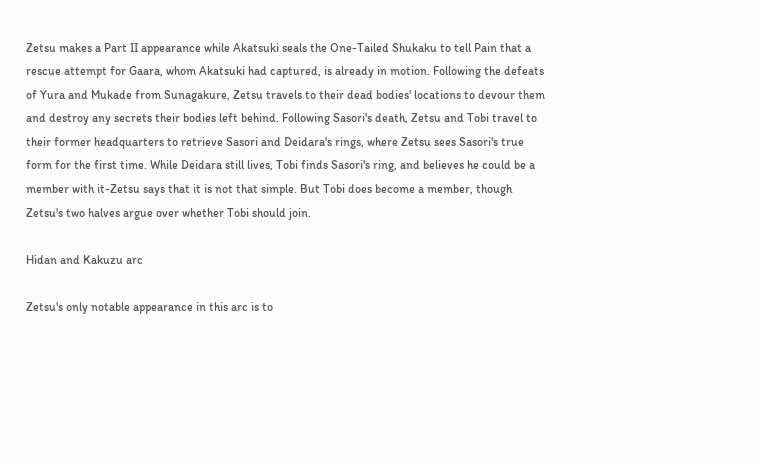Zetsu makes a Part II appearance while Akatsuki seals the One-Tailed Shukaku to tell Pain that a rescue attempt for Gaara, whom Akatsuki had captured, is already in motion. Following the defeats of Yura and Mukade from Sunagakure, Zetsu travels to their dead bodies' locations to devour them and destroy any secrets their bodies left behind. Following Sasori's death, Zetsu and Tobi travel to their former headquarters to retrieve Sasori and Deidara's rings, where Zetsu sees Sasori's true form for the first time. While Deidara still lives, Tobi finds Sasori's ring, and believes he could be a member with it-Zetsu says that it is not that simple. But Tobi does become a member, though Zetsu's two halves argue over whether Tobi should join.

Hidan and Kakuzu arc

Zetsu's only notable appearance in this arc is to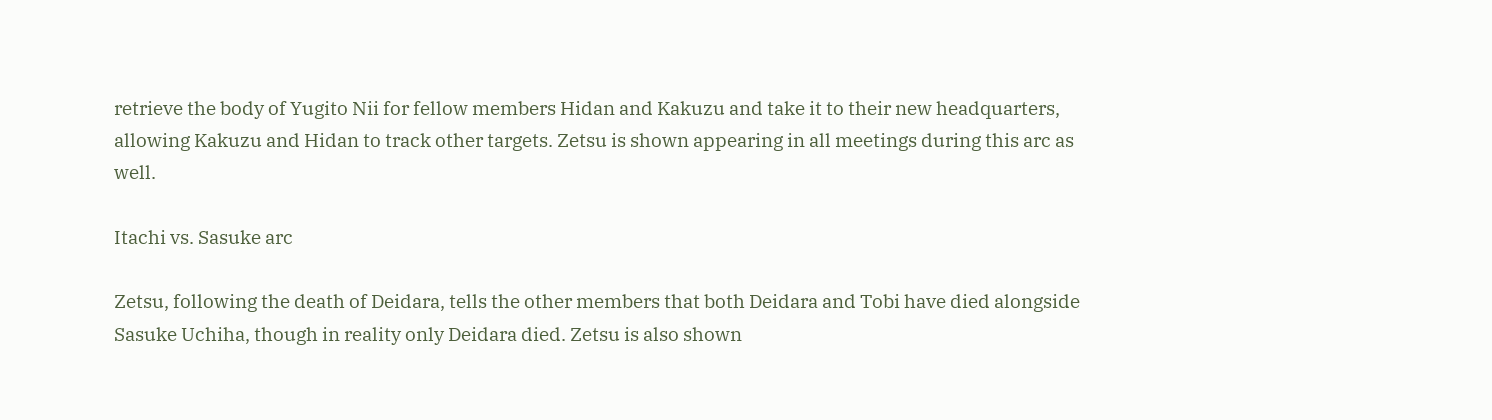retrieve the body of Yugito Nii for fellow members Hidan and Kakuzu and take it to their new headquarters, allowing Kakuzu and Hidan to track other targets. Zetsu is shown appearing in all meetings during this arc as well.

Itachi vs. Sasuke arc

Zetsu, following the death of Deidara, tells the other members that both Deidara and Tobi have died alongside Sasuke Uchiha, though in reality only Deidara died. Zetsu is also shown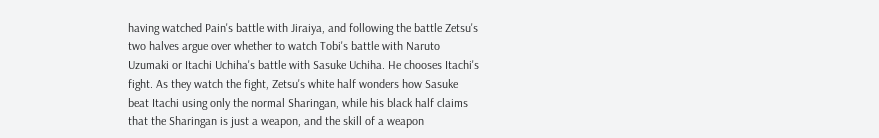having watched Pain's battle with Jiraiya, and following the battle Zetsu's two halves argue over whether to watch Tobi's battle with Naruto Uzumaki or Itachi Uchiha's battle with Sasuke Uchiha. He chooses Itachi's fight. As they watch the fight, Zetsu's white half wonders how Sasuke beat Itachi using only the normal Sharingan, while his black half claims that the Sharingan is just a weapon, and the skill of a weapon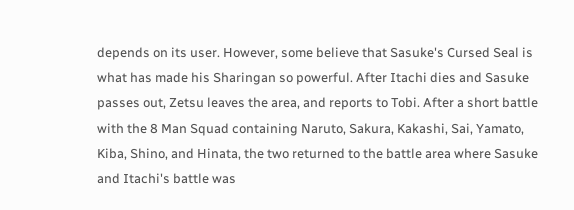depends on its user. However, some believe that Sasuke's Cursed Seal is what has made his Sharingan so powerful. After Itachi dies and Sasuke passes out, Zetsu leaves the area, and reports to Tobi. After a short battle with the 8 Man Squad containing Naruto, Sakura, Kakashi, Sai, Yamato, Kiba, Shino, and Hinata, the two returned to the battle area where Sasuke and Itachi's battle was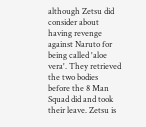although Zetsu did consider about having revenge against Naruto for being called 'aloe vera'. They retrieved the two bodies before the 8 Man Squad did and took their leave. Zetsu is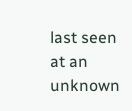last seen at an unknown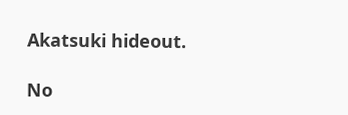Akatsuki hideout.

No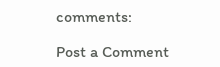comments:

Post a Comment